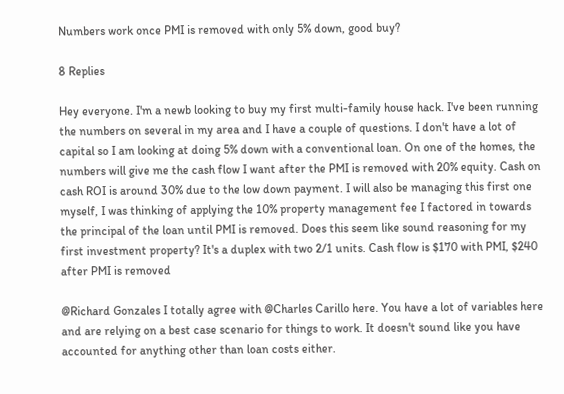Numbers work once PMI is removed with only 5% down, good buy?

8 Replies

Hey everyone. I'm a newb looking to buy my first multi-family house hack. I've been running the numbers on several in my area and I have a couple of questions. I don't have a lot of capital so I am looking at doing 5% down with a conventional loan. On one of the homes, the numbers will give me the cash flow I want after the PMI is removed with 20% equity. Cash on cash ROI is around 30% due to the low down payment. I will also be managing this first one myself, I was thinking of applying the 10% property management fee I factored in towards the principal of the loan until PMI is removed. Does this seem like sound reasoning for my first investment property? It's a duplex with two 2/1 units. Cash flow is $170 with PMI, $240 after PMI is removed

@Richard Gonzales I totally agree with @Charles Carillo here. You have a lot of variables here and are relying on a best case scenario for things to work. It doesn't sound like you have accounted for anything other than loan costs either.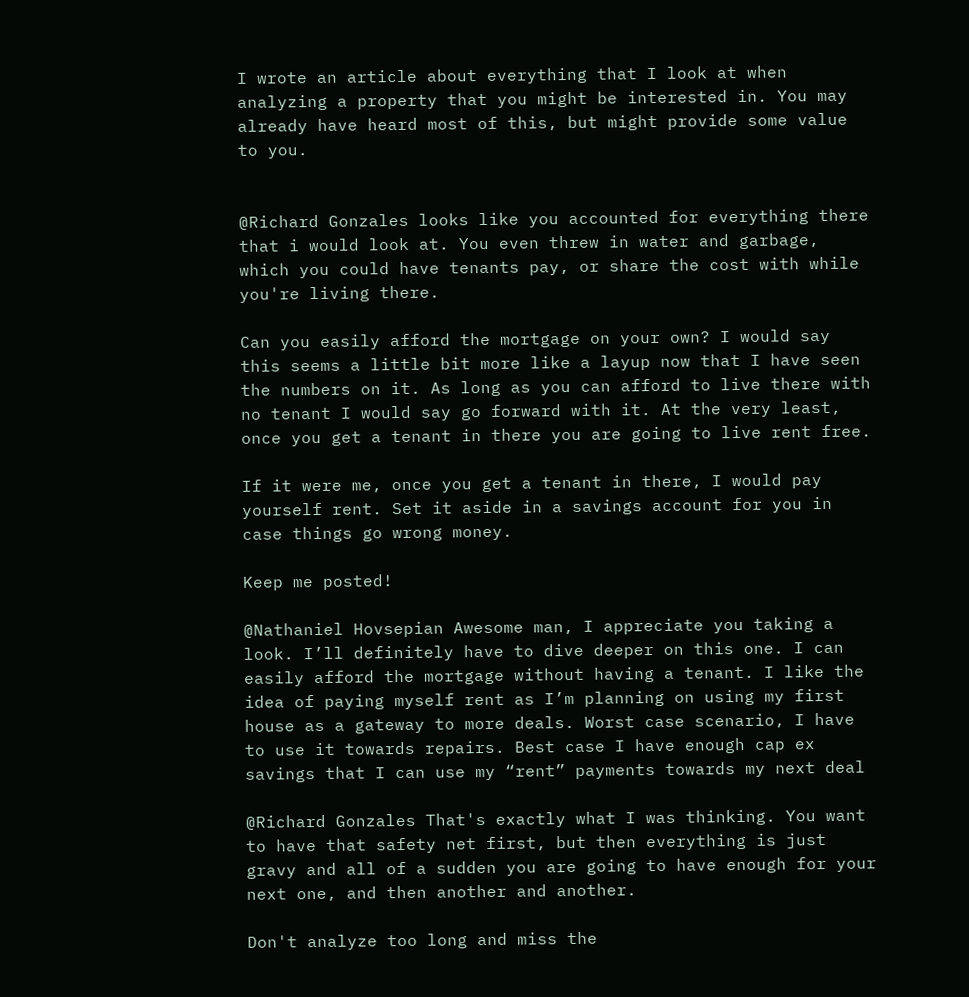I wrote an article about everything that I look at when analyzing a property that you might be interested in. You may already have heard most of this, but might provide some value to you.


@Richard Gonzales looks like you accounted for everything there that i would look at. You even threw in water and garbage, which you could have tenants pay, or share the cost with while you're living there.

Can you easily afford the mortgage on your own? I would say this seems a little bit more like a layup now that I have seen the numbers on it. As long as you can afford to live there with no tenant I would say go forward with it. At the very least, once you get a tenant in there you are going to live rent free.

If it were me, once you get a tenant in there, I would pay yourself rent. Set it aside in a savings account for you in case things go wrong money.

Keep me posted!

@Nathaniel Hovsepian Awesome man, I appreciate you taking a look. I’ll definitely have to dive deeper on this one. I can easily afford the mortgage without having a tenant. I like the idea of paying myself rent as I’m planning on using my first house as a gateway to more deals. Worst case scenario, I have to use it towards repairs. Best case I have enough cap ex savings that I can use my “rent” payments towards my next deal

@Richard Gonzales That's exactly what I was thinking. You want to have that safety net first, but then everything is just gravy and all of a sudden you are going to have enough for your next one, and then another and another.

Don't analyze too long and miss the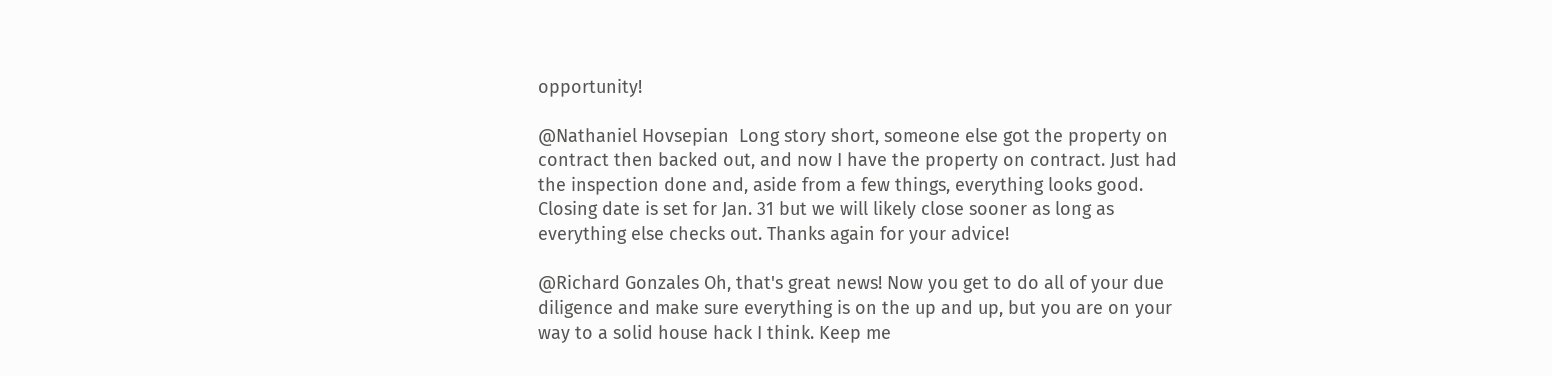opportunity!

@Nathaniel Hovsepian  Long story short, someone else got the property on contract then backed out, and now I have the property on contract. Just had the inspection done and, aside from a few things, everything looks good. Closing date is set for Jan. 31 but we will likely close sooner as long as everything else checks out. Thanks again for your advice!

@Richard Gonzales Oh, that's great news! Now you get to do all of your due diligence and make sure everything is on the up and up, but you are on your way to a solid house hack I think. Keep me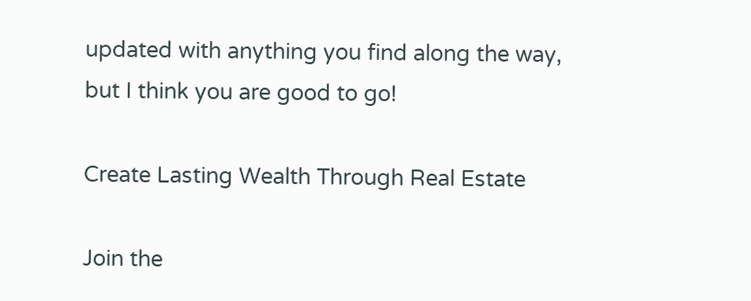updated with anything you find along the way, but I think you are good to go!

Create Lasting Wealth Through Real Estate

Join the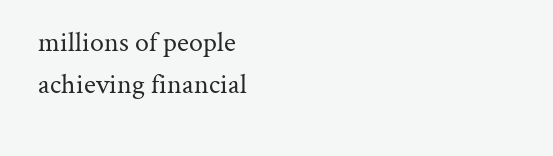millions of people achieving financial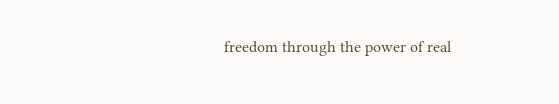freedom through the power of real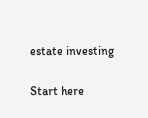estate investing

Start here